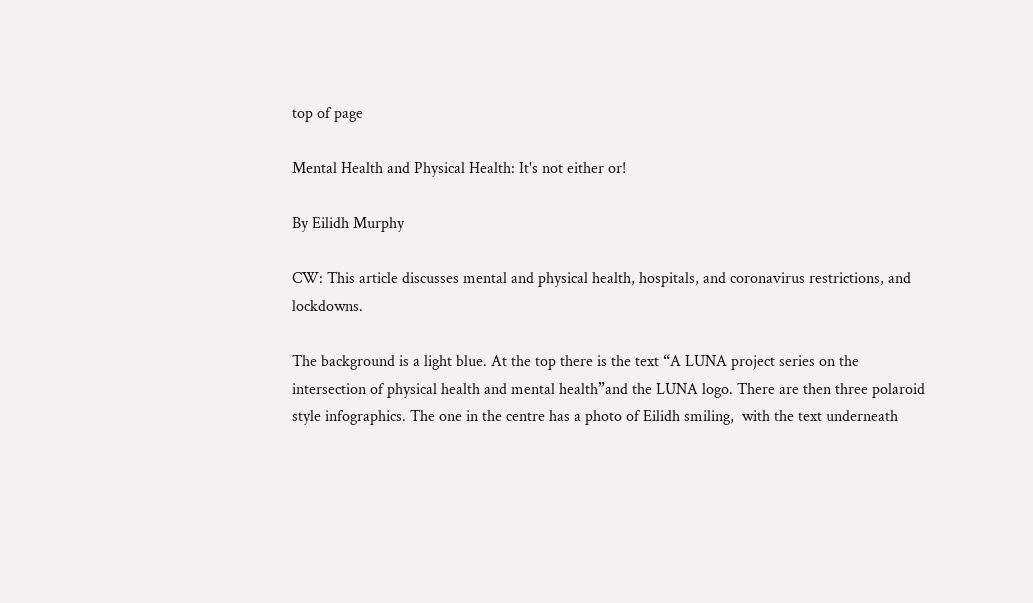top of page

Mental Health and Physical Health: It's not either or!

By Eilidh Murphy

CW: This article discusses mental and physical health, hospitals, and coronavirus restrictions, and lockdowns.

The background is a light blue. At the top there is the text “A LUNA project series on the intersection of physical health and mental health”and the LUNA logo. There are then three polaroid style infographics. The one in the centre has a photo of Eilidh smiling,  with the text underneath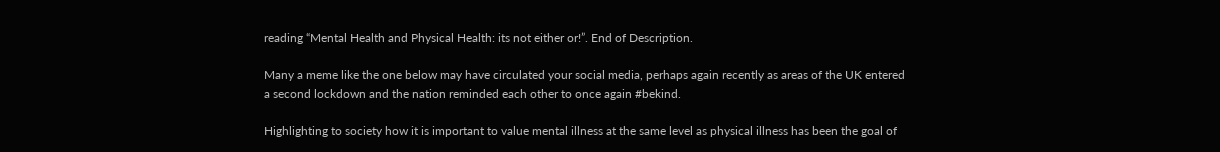reading “Mental Health and Physical Health: its not either or!”. End of Description.

Many a meme like the one below may have circulated your social media, perhaps again recently as areas of the UK entered a second lockdown and the nation reminded each other to once again #bekind.

Highlighting to society how it is important to value mental illness at the same level as physical illness has been the goal of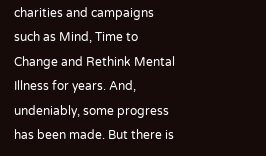charities and campaigns such as Mind, Time to Change and Rethink Mental Illness for years. And, undeniably, some progress has been made. But there is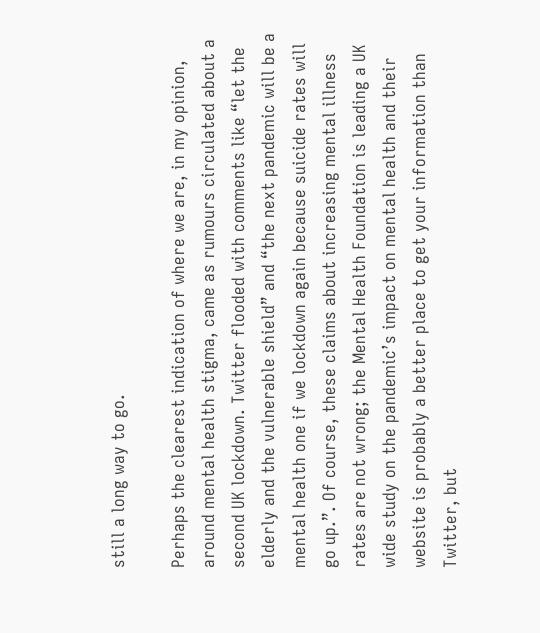still a long way to go.

Perhaps the clearest indication of where we are, in my opinion, around mental health stigma, came as rumours circulated about a second UK lockdown. Twitter flooded with comments like “let the elderly and the vulnerable shield” and “the next pandemic will be a mental health one if we lockdown again because suicide rates will go up.”. Of course, these claims about increasing mental illness rates are not wrong; the Mental Health Foundation is leading a UK wide study on the pandemic’s impact on mental health and their website is probably a better place to get your information than Twitter, but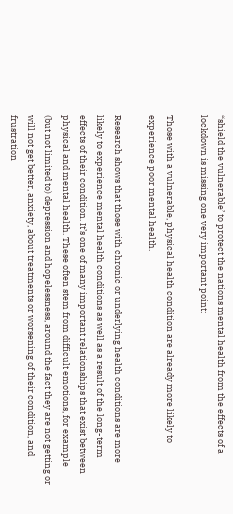“shield the vulnerable’ to protect the nations mental health from the effects of a lockdown is missing one very important point:

Those with a vulnerable, physical health condition are already more likely to experience poor mental health.

Research shows that those with chronic or underlying health conditions are more likely to experience mental health conditions as well as a result of the long-term effects of their condition. It’s one of many important relationships that exist between physical and mental health. These often stem from difficult emotions, for example (but not limited to) depression and hopelessness, around the fact they are not getting or will not get better, anxiety, about treatments or worsening of their condition, and frustration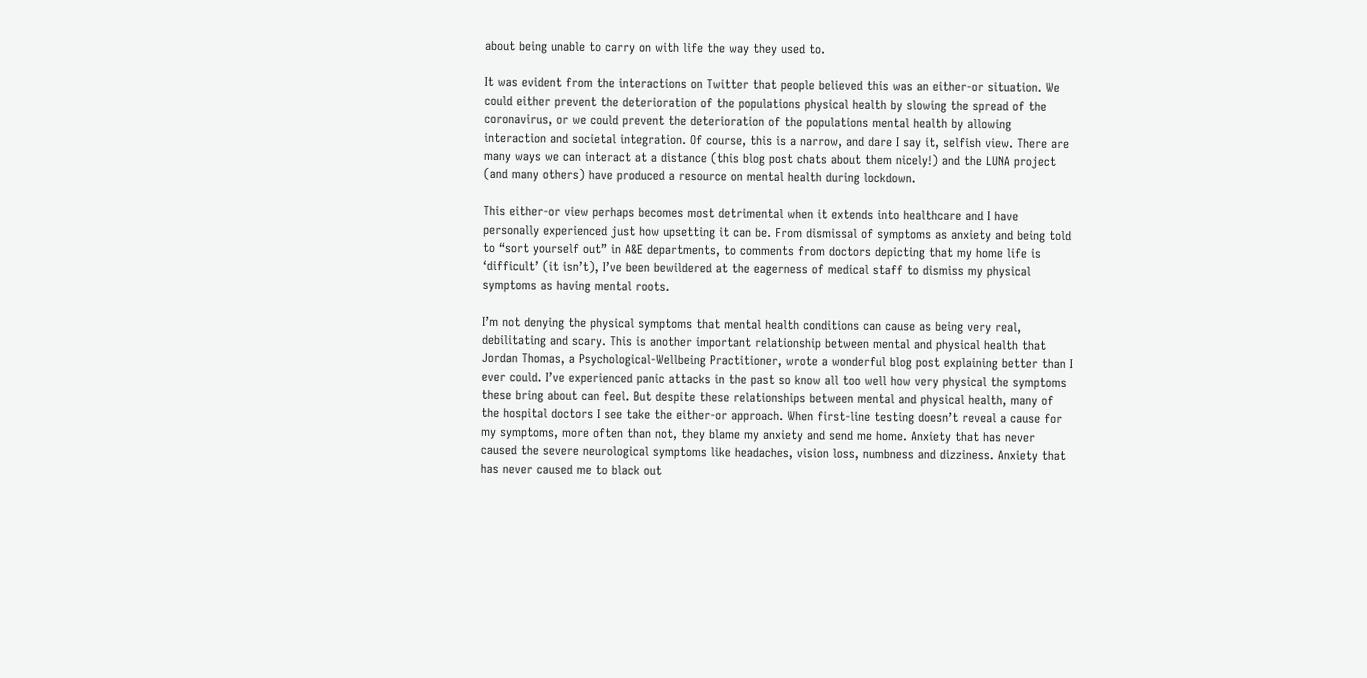about being unable to carry on with life the way they used to.

It was evident from the interactions on Twitter that people believed this was an either-or situation. We could either prevent the deterioration of the populations physical health by slowing the spread of the coronavirus, or we could prevent the deterioration of the populations mental health by allowing interaction and societal integration. Of course, this is a narrow, and dare I say it, selfish view. There are many ways we can interact at a distance (this blog post chats about them nicely!) and the LUNA project (and many others) have produced a resource on mental health during lockdown.

This either-or view perhaps becomes most detrimental when it extends into healthcare and I have personally experienced just how upsetting it can be. From dismissal of symptoms as anxiety and being told to “sort yourself out” in A&E departments, to comments from doctors depicting that my home life is ‘difficult’ (it isn’t), I’ve been bewildered at the eagerness of medical staff to dismiss my physical symptoms as having mental roots.

I’m not denying the physical symptoms that mental health conditions can cause as being very real, debilitating and scary. This is another important relationship between mental and physical health that Jordan Thomas, a Psychological-Wellbeing Practitioner, wrote a wonderful blog post explaining better than I ever could. I’ve experienced panic attacks in the past so know all too well how very physical the symptoms these bring about can feel. But despite these relationships between mental and physical health, many of the hospital doctors I see take the either-or approach. When first-line testing doesn’t reveal a cause for my symptoms, more often than not, they blame my anxiety and send me home. Anxiety that has never caused the severe neurological symptoms like headaches, vision loss, numbness and dizziness. Anxiety that has never caused me to black out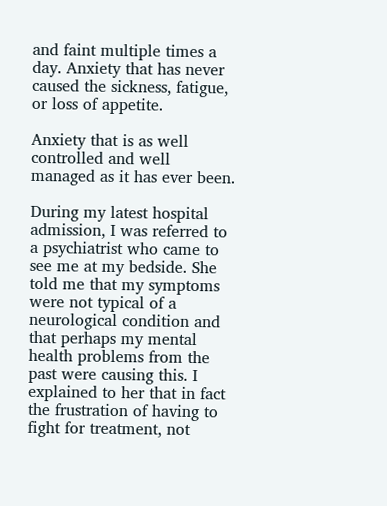and faint multiple times a day. Anxiety that has never caused the sickness, fatigue, or loss of appetite.

Anxiety that is as well controlled and well managed as it has ever been.

During my latest hospital admission, I was referred to a psychiatrist who came to see me at my bedside. She told me that my symptoms were not typical of a neurological condition and that perhaps my mental health problems from the past were causing this. I explained to her that in fact the frustration of having to fight for treatment, not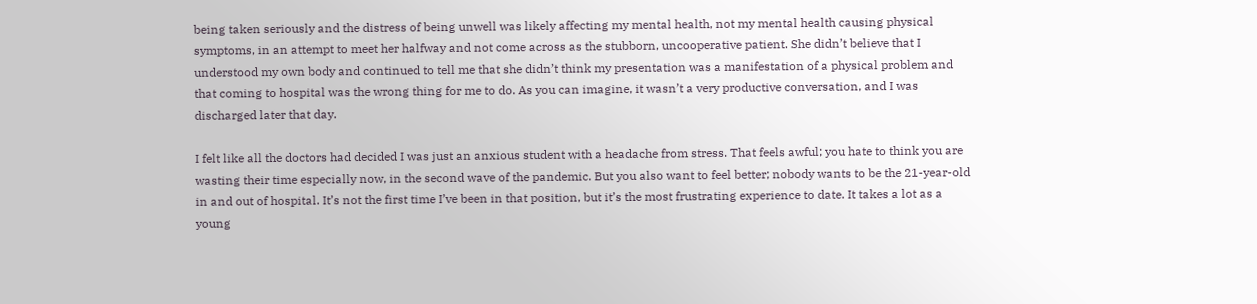being taken seriously and the distress of being unwell was likely affecting my mental health, not my mental health causing physical symptoms, in an attempt to meet her halfway and not come across as the stubborn, uncooperative patient. She didn’t believe that I understood my own body and continued to tell me that she didn’t think my presentation was a manifestation of a physical problem and that coming to hospital was the wrong thing for me to do. As you can imagine, it wasn’t a very productive conversation, and I was discharged later that day.

I felt like all the doctors had decided I was just an anxious student with a headache from stress. That feels awful; you hate to think you are wasting their time especially now, in the second wave of the pandemic. But you also want to feel better; nobody wants to be the 21-year-old in and out of hospital. It’s not the first time I’ve been in that position, but it’s the most frustrating experience to date. It takes a lot as a young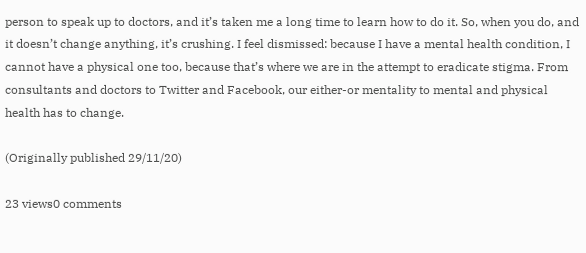person to speak up to doctors, and it’s taken me a long time to learn how to do it. So, when you do, and it doesn’t change anything, it’s crushing. I feel dismissed: because I have a mental health condition, I cannot have a physical one too, because that’s where we are in the attempt to eradicate stigma. From consultants and doctors to Twitter and Facebook, our either-or mentality to mental and physical health has to change.

(Originally published 29/11/20)

23 views0 comments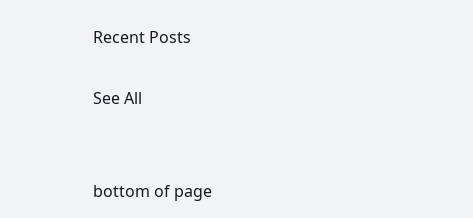Recent Posts

See All


bottom of page